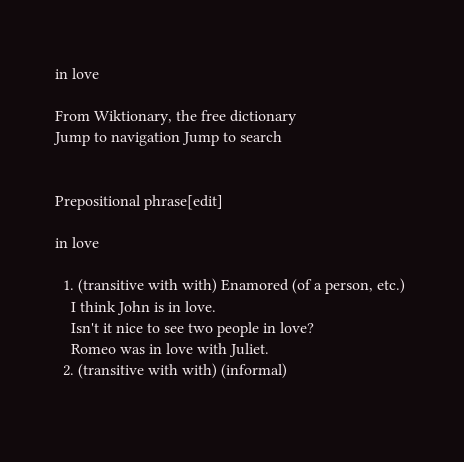in love

From Wiktionary, the free dictionary
Jump to navigation Jump to search


Prepositional phrase[edit]

in love

  1. (transitive with with) Enamored (of a person, etc.)
    I think John is in love.
    Isn't it nice to see two people in love?
    Romeo was in love with Juliet.
  2. (transitive with with) (informal)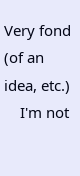Very fond (of an idea, etc.)
    I'm not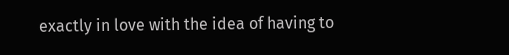exactly in love with the idea of having to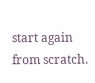start again from scratch.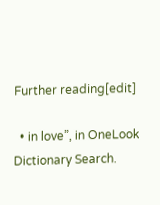Further reading[edit]

  • in love”, in OneLook Dictionary Search.